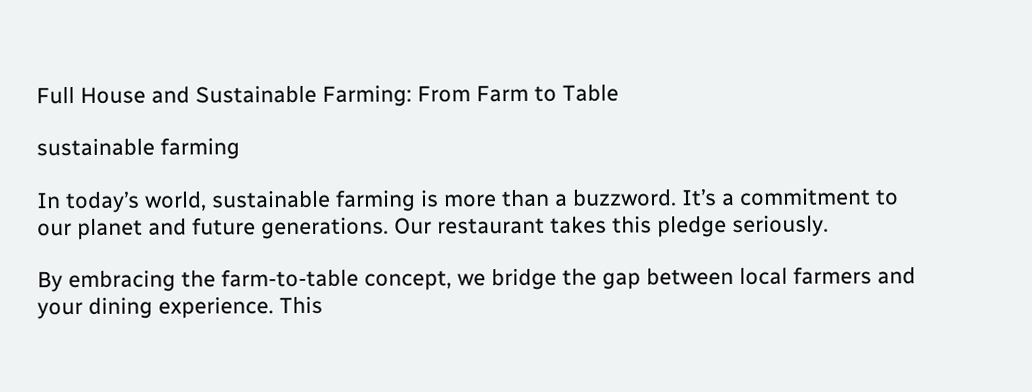Full House and Sustainable Farming: From Farm to Table

sustainable farming

In today’s world, sustainable farming is more than a buzzword. It’s a commitment to our planet and future generations. Our restaurant takes this pledge seriously.

By embracing the farm-to-table concept, we bridge the gap between local farmers and your dining experience. This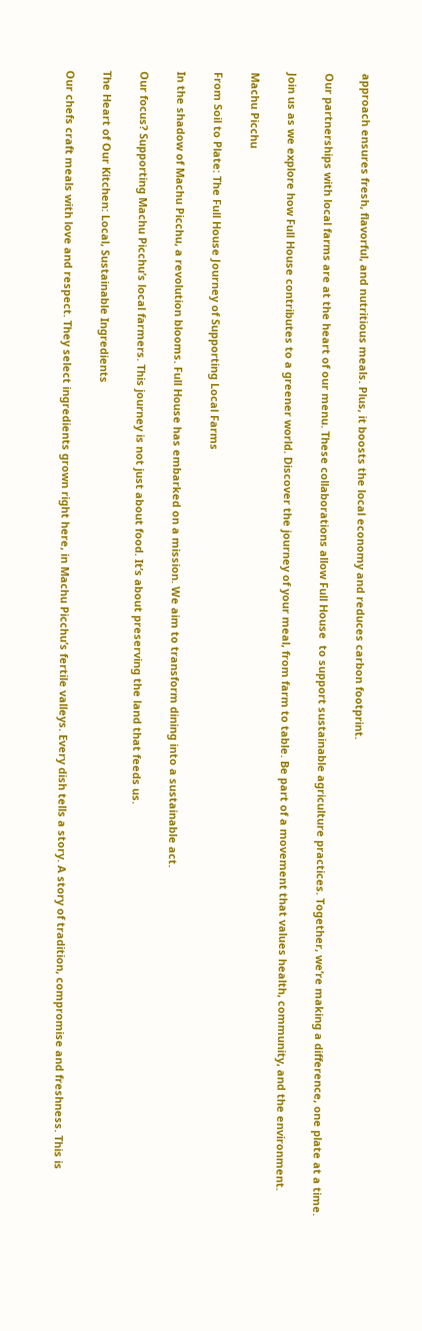approach ensures fresh, flavorful, and nutritious meals. Plus, it boosts the local economy and reduces carbon footprint.

Our partnerships with local farms are at the heart of our menu. These collaborations allow Full House  to support sustainable agriculture practices. Together, we’re making a difference, one plate at a time.

Join us as we explore how Full House contributes to a greener world. Discover the journey of your meal, from farm to table. Be part of a movement that values health, community, and the environment.

Machu Picchu

From Soil to Plate: The Full House Journey of Supporting Local Farms

In the shadow of Machu Picchu, a revolution blooms. Full House has embarked on a mission. We aim to transform dining into a sustainable act.

Our focus? Supporting Machu Picchu’s local farmers. This journey is not just about food. It’s about preserving the land that feeds us.

The Heart of Our Kitchen: Local, Sustainable Ingredients

Our chefs craft meals with love and respect. They select ingredients grown right here, in Machu Picchu’s fertile valleys. Every dish tells a story. A story of tradition, compromise and freshness. This is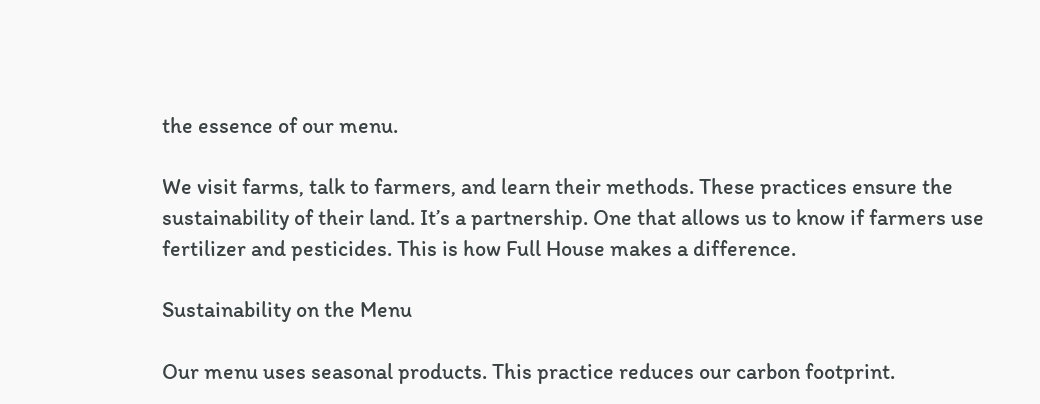the essence of our menu.

We visit farms, talk to farmers, and learn their methods. These practices ensure the sustainability of their land. It’s a partnership. One that allows us to know if farmers use fertilizer and pesticides. This is how Full House makes a difference.

Sustainability on the Menu

Our menu uses seasonal products. This practice reduces our carbon footprint.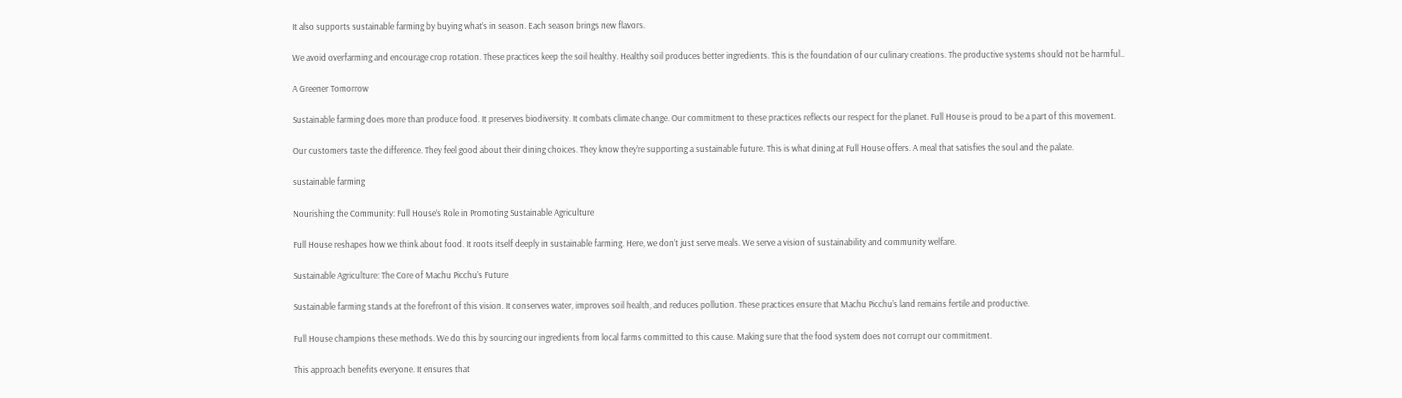It also supports sustainable farming by buying what’s in season. Each season brings new flavors.

We avoid overfarming and encourage crop rotation. These practices keep the soil healthy. Healthy soil produces better ingredients. This is the foundation of our culinary creations. The productive systems should not be harmful..

A Greener Tomorrow

Sustainable farming does more than produce food. It preserves biodiversity. It combats climate change. Our commitment to these practices reflects our respect for the planet. Full House is proud to be a part of this movement.

Our customers taste the difference. They feel good about their dining choices. They know they’re supporting a sustainable future. This is what dining at Full House offers. A meal that satisfies the soul and the palate.

sustainable farming

Nourishing the Community: Full House’s Role in Promoting Sustainable Agriculture

Full House reshapes how we think about food. It roots itself deeply in sustainable farming. Here, we don’t just serve meals. We serve a vision of sustainability and community welfare.

Sustainable Agriculture: The Core of Machu Picchu’s Future

Sustainable farming stands at the forefront of this vision. It conserves water, improves soil health, and reduces pollution. These practices ensure that Machu Picchu’s land remains fertile and productive.

Full House champions these methods. We do this by sourcing our ingredients from local farms committed to this cause. Making sure that the food system does not corrupt our commitment.

This approach benefits everyone. It ensures that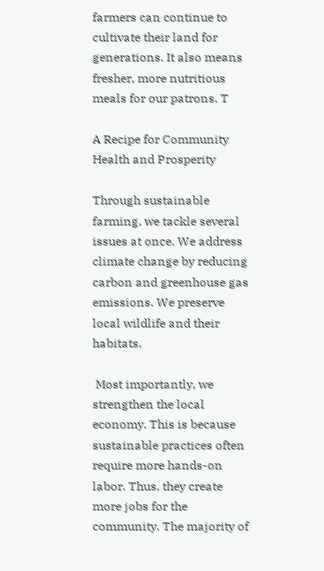farmers can continue to cultivate their land for generations. It also means fresher, more nutritious meals for our patrons. T

A Recipe for Community Health and Prosperity

Through sustainable farming, we tackle several issues at once. We address climate change by reducing carbon and greenhouse gas  emissions. We preserve local wildlife and their habitats.

 Most importantly, we strengthen the local economy. This is because sustainable practices often require more hands-on labor. Thus, they create more jobs for the community. The majority of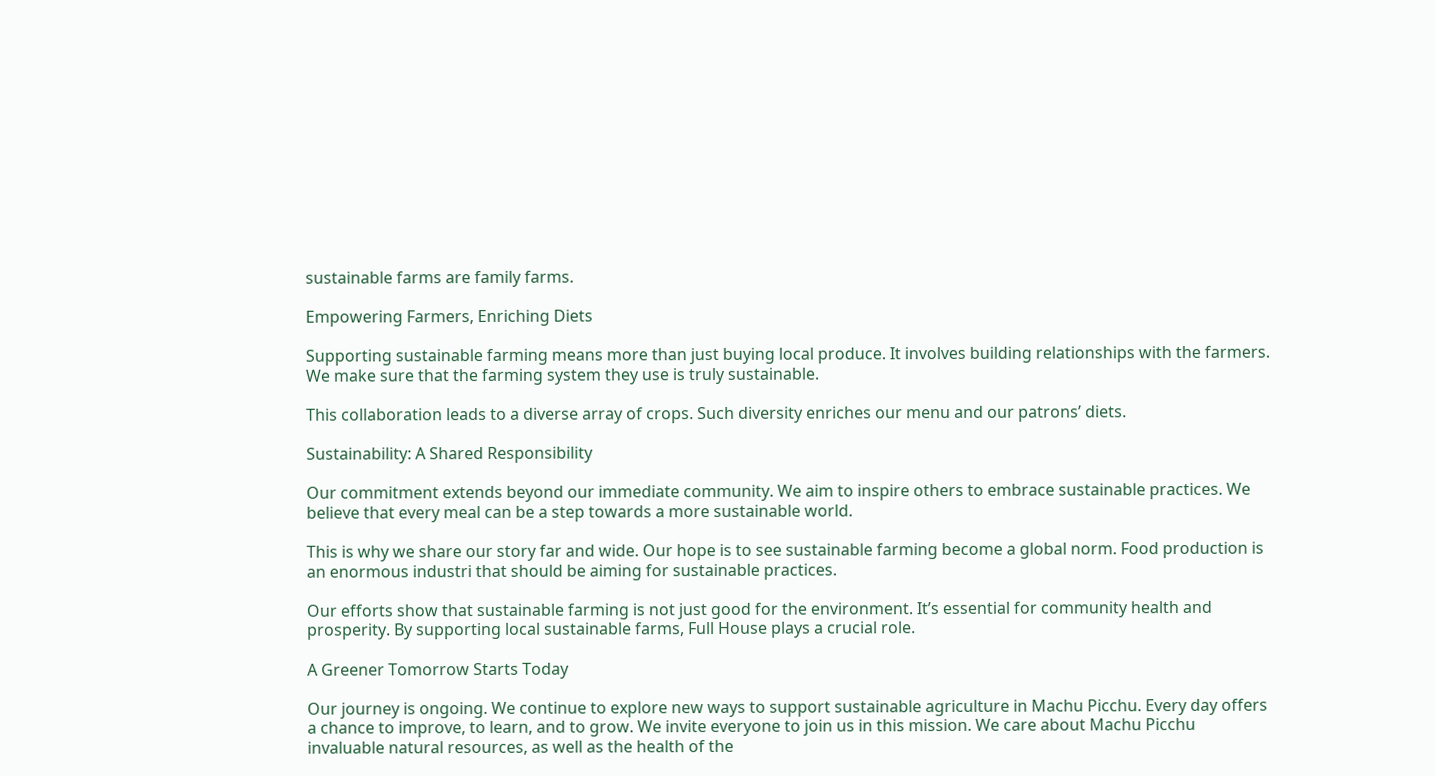sustainable farms are family farms.

Empowering Farmers, Enriching Diets

Supporting sustainable farming means more than just buying local produce. It involves building relationships with the farmers. We make sure that the farming system they use is truly sustainable.

This collaboration leads to a diverse array of crops. Such diversity enriches our menu and our patrons’ diets.

Sustainability: A Shared Responsibility

Our commitment extends beyond our immediate community. We aim to inspire others to embrace sustainable practices. We believe that every meal can be a step towards a more sustainable world.

This is why we share our story far and wide. Our hope is to see sustainable farming become a global norm. Food production is an enormous industri that should be aiming for sustainable practices.

Our efforts show that sustainable farming is not just good for the environment. It’s essential for community health and prosperity. By supporting local sustainable farms, Full House plays a crucial role.

A Greener Tomorrow Starts Today

Our journey is ongoing. We continue to explore new ways to support sustainable agriculture in Machu Picchu. Every day offers a chance to improve, to learn, and to grow. We invite everyone to join us in this mission. We care about Machu Picchu invaluable natural resources, as well as the health of the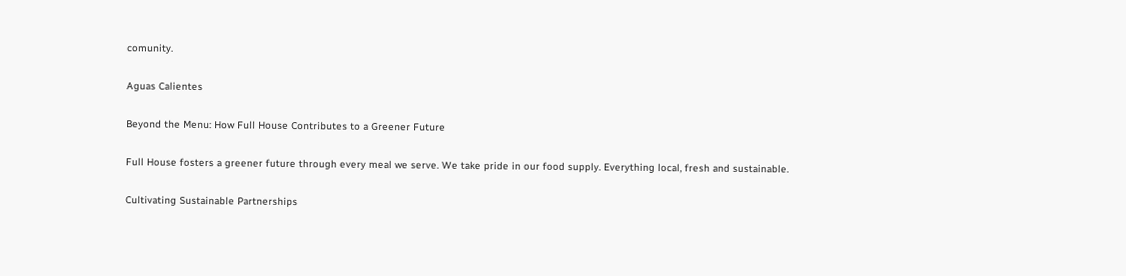comunity.

Aguas Calientes

Beyond the Menu: How Full House Contributes to a Greener Future

Full House fosters a greener future through every meal we serve. We take pride in our food supply. Everything local, fresh and sustainable.

Cultivating Sustainable Partnerships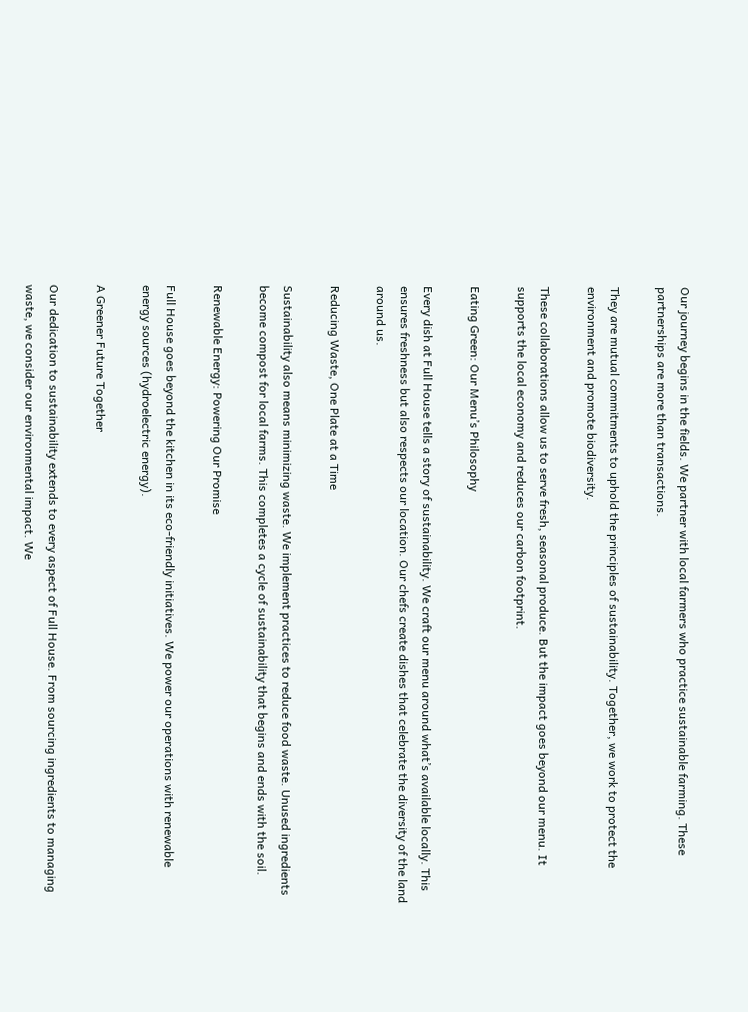Our journey begins in the fields. We partner with local farmers who practice sustainable farming. These partnerships are more than transactions.

They are mutual commitments to uphold the principles of sustainability. Together, we work to protect the environment and promote biodiversity.

These collaborations allow us to serve fresh, seasonal produce. But the impact goes beyond our menu. It supports the local economy and reduces our carbon footprint.

Eating Green: Our Menu’s Philosophy

Every dish at Full House tells a story of sustainability. We craft our menu around what’s available locally. This ensures freshness but also respects our location. Our chefs create dishes that celebrate the diversity of the land around us.

Reducing Waste, One Plate at a Time

Sustainability also means minimizing waste. We implement practices to reduce food waste. Unused ingredients become compost for local farms. This completes a cycle of sustainability that begins and ends with the soil.

Renewable Energy: Powering Our Promise

Full House goes beyond the kitchen in its eco-friendly initiatives. We power our operations with renewable energy sources (hydroelectric energy).

A Greener Future Together

Our dedication to sustainability extends to every aspect of Full House. From sourcing ingredients to managing waste, we consider our environmental impact. We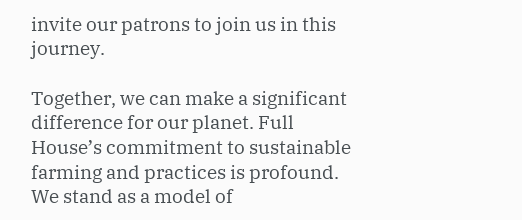invite our patrons to join us in this journey.

Together, we can make a significant difference for our planet. Full House’s commitment to sustainable farming and practices is profound. We stand as a model of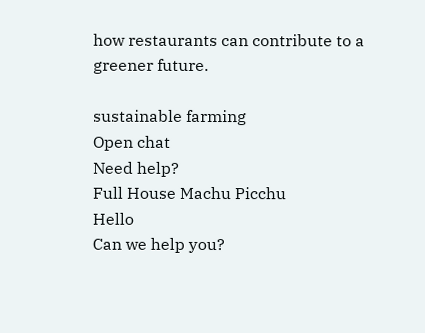how restaurants can contribute to a greener future.

sustainable farming
Open chat
Need help?
Full House Machu Picchu
Hello
Can we help you?